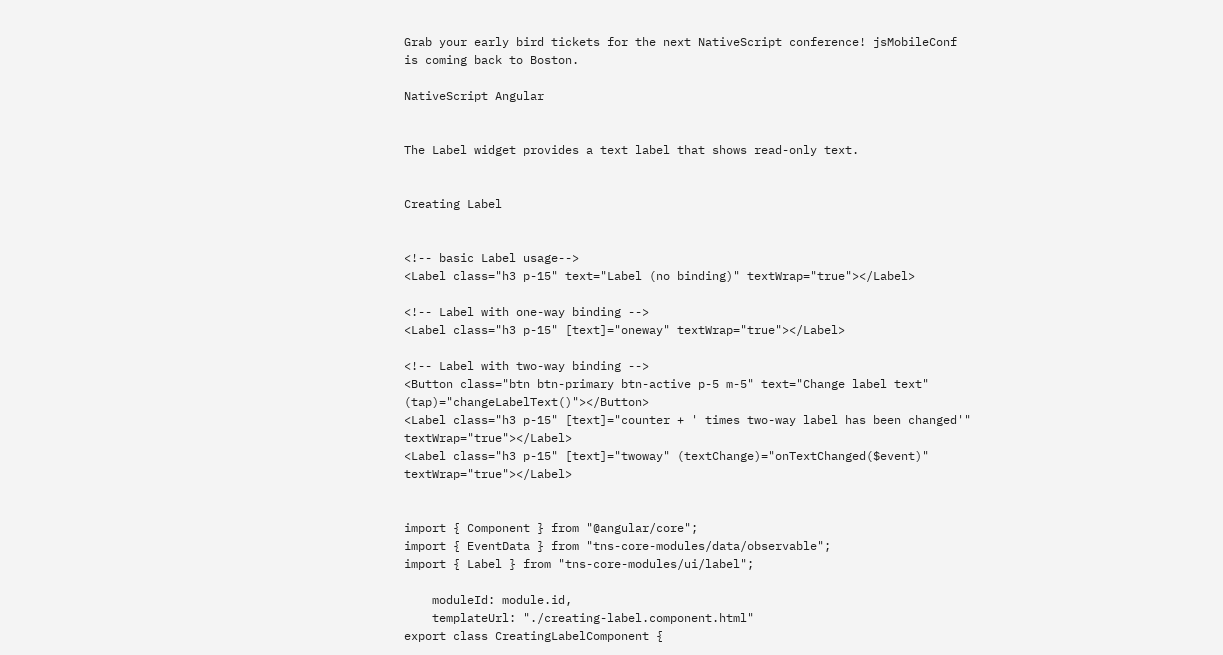Grab your early bird tickets for the next NativeScript conference! jsMobileConf is coming back to Boston.

NativeScript Angular


The Label widget provides a text label that shows read-only text.


Creating Label


<!-- basic Label usage-->
<Label class="h3 p-15" text="Label (no binding)" textWrap="true"></Label>

<!-- Label with one-way binding -->
<Label class="h3 p-15" [text]="oneway" textWrap="true"></Label>

<!-- Label with two-way binding -->
<Button class="btn btn-primary btn-active p-5 m-5" text="Change label text" (tap)="changeLabelText()"></Button>
<Label class="h3 p-15" [text]="counter + ' times two-way label has been changed'" textWrap="true"></Label>
<Label class="h3 p-15" [text]="twoway" (textChange)="onTextChanged($event)" textWrap="true"></Label>


import { Component } from "@angular/core";
import { EventData } from "tns-core-modules/data/observable";
import { Label } from "tns-core-modules/ui/label";

    moduleId: module.id,
    templateUrl: "./creating-label.component.html"
export class CreatingLabelComponent {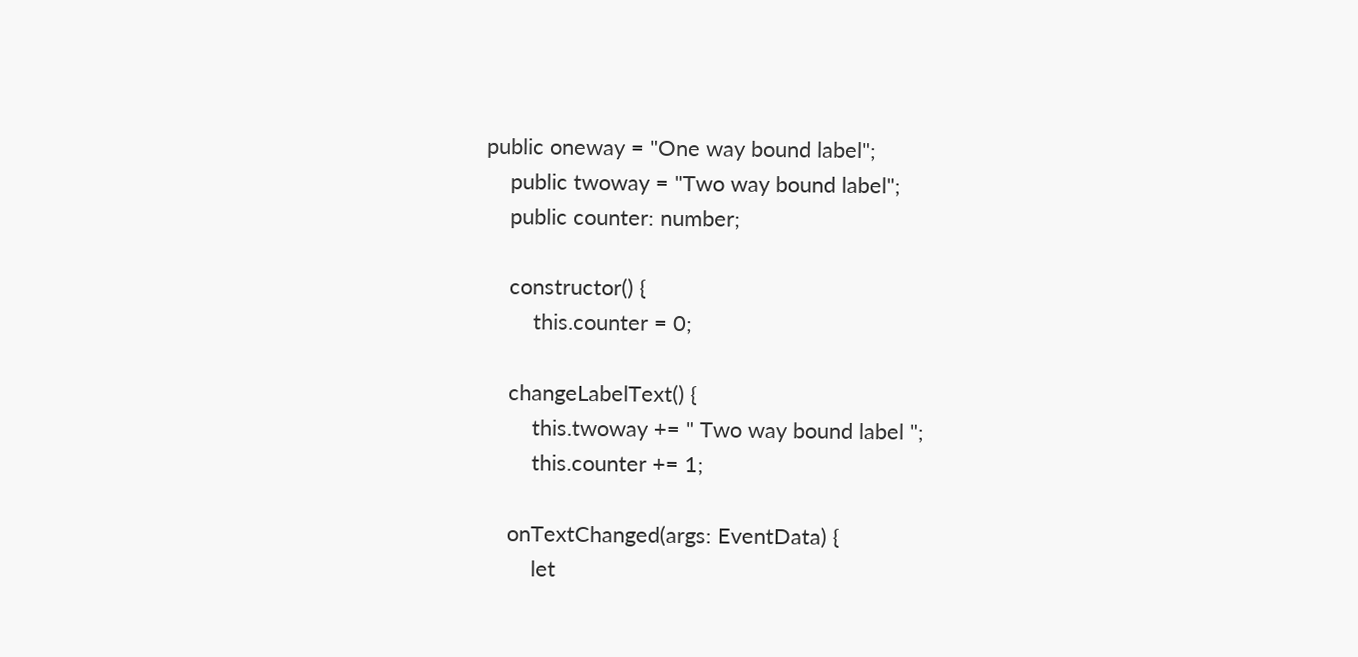public oneway = "One way bound label";
    public twoway = "Two way bound label";
    public counter: number;

    constructor() {
        this.counter = 0;

    changeLabelText() {
        this.twoway += " Two way bound label ";
        this.counter += 1;

    onTextChanged(args: EventData) {
        let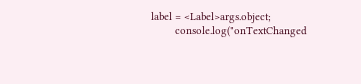label = <Label>args.object;
        console.log("onTextChanged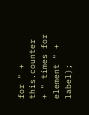for " + this.counter + " times for element " + label);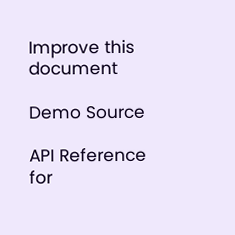Improve this document

Demo Source

API Reference for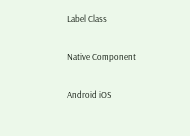Label Class

Native Component

Android iOS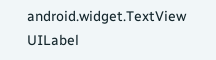android.widget.TextView UILabel